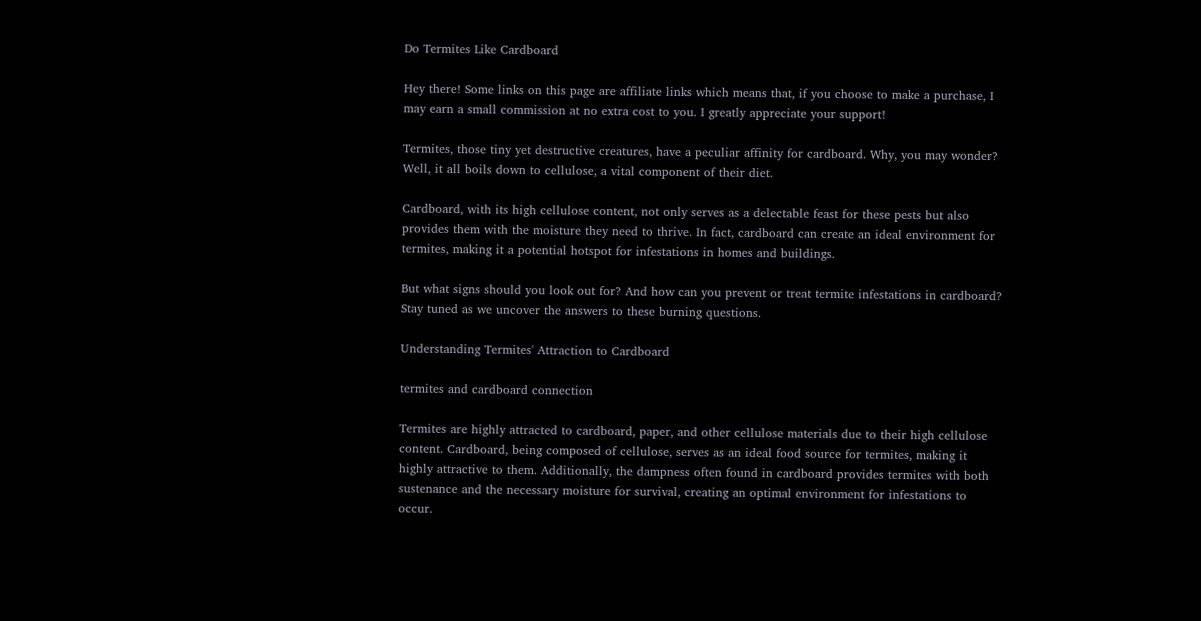Do Termites Like Cardboard

Hey there! Some links on this page are affiliate links which means that, if you choose to make a purchase, I may earn a small commission at no extra cost to you. I greatly appreciate your support!

Termites, those tiny yet destructive creatures, have a peculiar affinity for cardboard. Why, you may wonder? Well, it all boils down to cellulose, a vital component of their diet.

Cardboard, with its high cellulose content, not only serves as a delectable feast for these pests but also provides them with the moisture they need to thrive. In fact, cardboard can create an ideal environment for termites, making it a potential hotspot for infestations in homes and buildings.

But what signs should you look out for? And how can you prevent or treat termite infestations in cardboard? Stay tuned as we uncover the answers to these burning questions.

Understanding Termites' Attraction to Cardboard

termites and cardboard connection

Termites are highly attracted to cardboard, paper, and other cellulose materials due to their high cellulose content. Cardboard, being composed of cellulose, serves as an ideal food source for termites, making it highly attractive to them. Additionally, the dampness often found in cardboard provides termites with both sustenance and the necessary moisture for survival, creating an optimal environment for infestations to occur.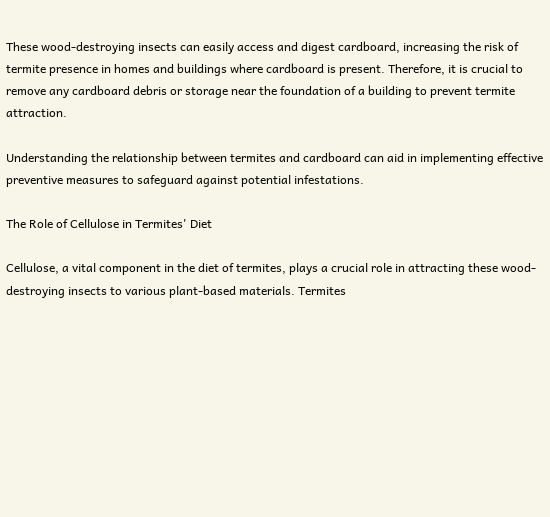These wood-destroying insects can easily access and digest cardboard, increasing the risk of termite presence in homes and buildings where cardboard is present. Therefore, it is crucial to remove any cardboard debris or storage near the foundation of a building to prevent termite attraction.

Understanding the relationship between termites and cardboard can aid in implementing effective preventive measures to safeguard against potential infestations.

The Role of Cellulose in Termites' Diet

Cellulose, a vital component in the diet of termites, plays a crucial role in attracting these wood-destroying insects to various plant-based materials. Termites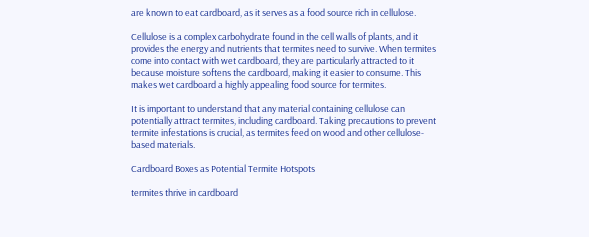are known to eat cardboard, as it serves as a food source rich in cellulose.

Cellulose is a complex carbohydrate found in the cell walls of plants, and it provides the energy and nutrients that termites need to survive. When termites come into contact with wet cardboard, they are particularly attracted to it because moisture softens the cardboard, making it easier to consume. This makes wet cardboard a highly appealing food source for termites.

It is important to understand that any material containing cellulose can potentially attract termites, including cardboard. Taking precautions to prevent termite infestations is crucial, as termites feed on wood and other cellulose-based materials.

Cardboard Boxes as Potential Termite Hotspots

termites thrive in cardboard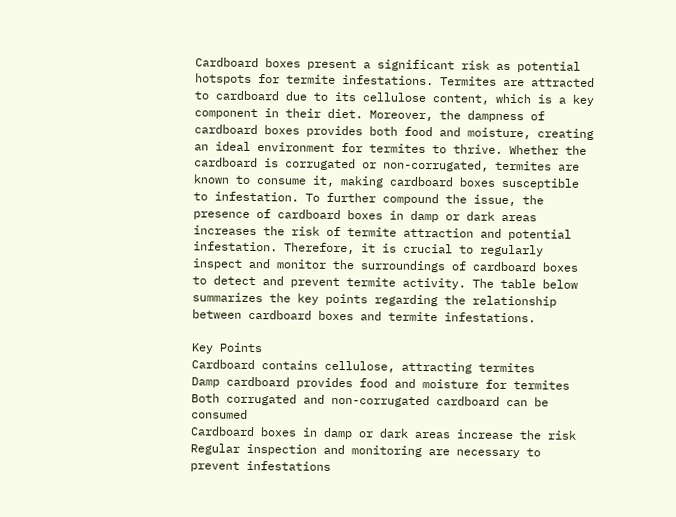Cardboard boxes present a significant risk as potential hotspots for termite infestations. Termites are attracted to cardboard due to its cellulose content, which is a key component in their diet. Moreover, the dampness of cardboard boxes provides both food and moisture, creating an ideal environment for termites to thrive. Whether the cardboard is corrugated or non-corrugated, termites are known to consume it, making cardboard boxes susceptible to infestation. To further compound the issue, the presence of cardboard boxes in damp or dark areas increases the risk of termite attraction and potential infestation. Therefore, it is crucial to regularly inspect and monitor the surroundings of cardboard boxes to detect and prevent termite activity. The table below summarizes the key points regarding the relationship between cardboard boxes and termite infestations.

Key Points
Cardboard contains cellulose, attracting termites
Damp cardboard provides food and moisture for termites
Both corrugated and non-corrugated cardboard can be consumed
Cardboard boxes in damp or dark areas increase the risk
Regular inspection and monitoring are necessary to prevent infestations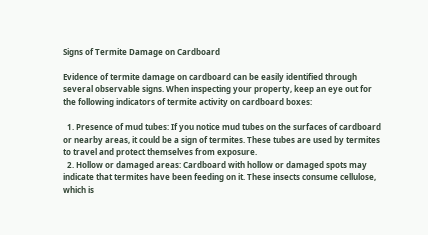Signs of Termite Damage on Cardboard

Evidence of termite damage on cardboard can be easily identified through several observable signs. When inspecting your property, keep an eye out for the following indicators of termite activity on cardboard boxes:

  1. Presence of mud tubes: If you notice mud tubes on the surfaces of cardboard or nearby areas, it could be a sign of termites. These tubes are used by termites to travel and protect themselves from exposure.
  2. Hollow or damaged areas: Cardboard with hollow or damaged spots may indicate that termites have been feeding on it. These insects consume cellulose, which is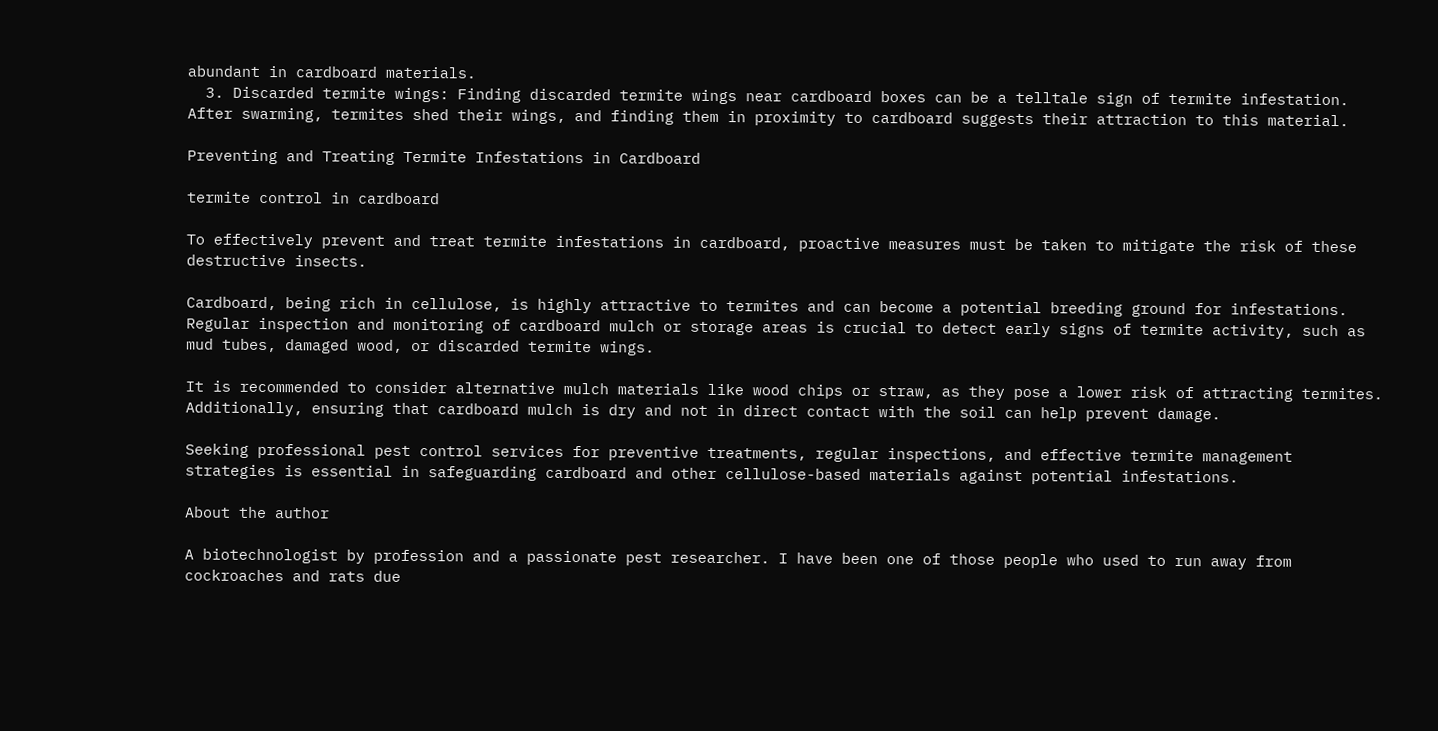abundant in cardboard materials.
  3. Discarded termite wings: Finding discarded termite wings near cardboard boxes can be a telltale sign of termite infestation. After swarming, termites shed their wings, and finding them in proximity to cardboard suggests their attraction to this material.

Preventing and Treating Termite Infestations in Cardboard

termite control in cardboard

To effectively prevent and treat termite infestations in cardboard, proactive measures must be taken to mitigate the risk of these destructive insects.

Cardboard, being rich in cellulose, is highly attractive to termites and can become a potential breeding ground for infestations. Regular inspection and monitoring of cardboard mulch or storage areas is crucial to detect early signs of termite activity, such as mud tubes, damaged wood, or discarded termite wings.

It is recommended to consider alternative mulch materials like wood chips or straw, as they pose a lower risk of attracting termites. Additionally, ensuring that cardboard mulch is dry and not in direct contact with the soil can help prevent damage.

Seeking professional pest control services for preventive treatments, regular inspections, and effective termite management strategies is essential in safeguarding cardboard and other cellulose-based materials against potential infestations.

About the author

A biotechnologist by profession and a passionate pest researcher. I have been one of those people who used to run away from cockroaches and rats due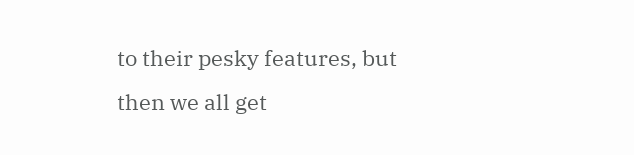to their pesky features, but then we all get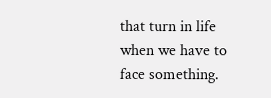that turn in life when we have to face something.